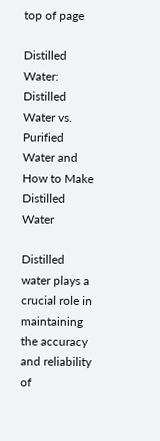top of page

Distilled Water: Distilled Water vs. Purified Water and How to Make Distilled Water

Distilled water plays a crucial role in maintaining the accuracy and reliability of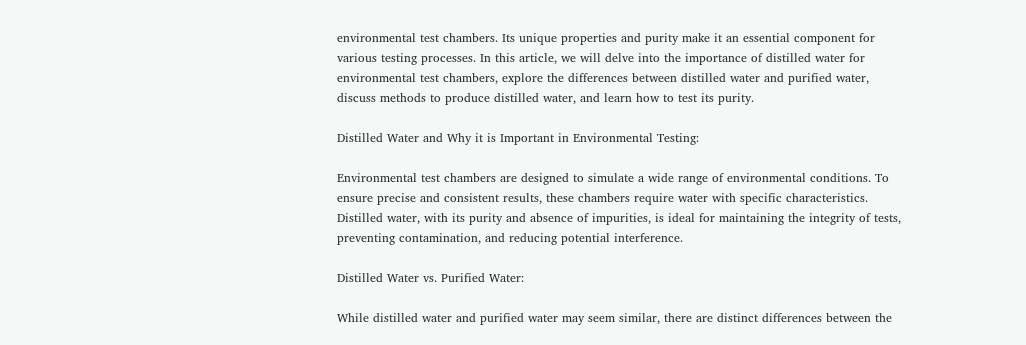environmental test chambers. Its unique properties and purity make it an essential component for various testing processes. In this article, we will delve into the importance of distilled water for environmental test chambers, explore the differences between distilled water and purified water, discuss methods to produce distilled water, and learn how to test its purity.

Distilled Water and Why it is Important in Environmental Testing:

Environmental test chambers are designed to simulate a wide range of environmental conditions. To ensure precise and consistent results, these chambers require water with specific characteristics. Distilled water, with its purity and absence of impurities, is ideal for maintaining the integrity of tests, preventing contamination, and reducing potential interference.

Distilled Water vs. Purified Water:

While distilled water and purified water may seem similar, there are distinct differences between the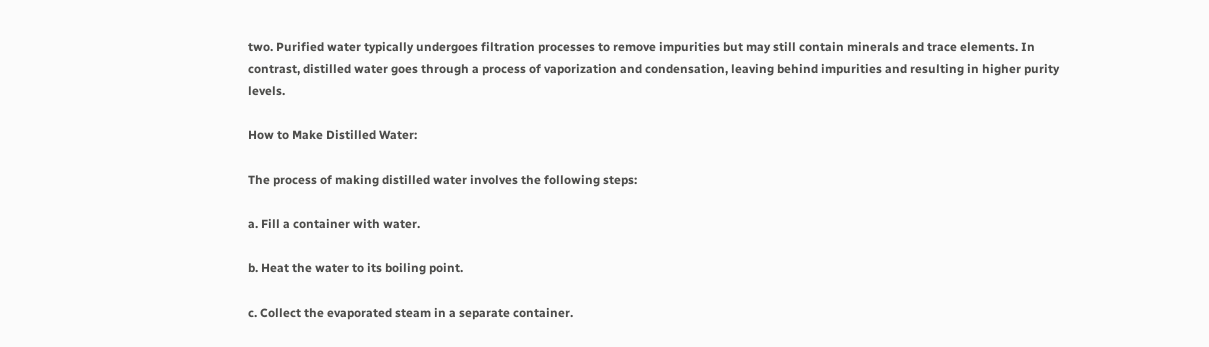two. Purified water typically undergoes filtration processes to remove impurities but may still contain minerals and trace elements. In contrast, distilled water goes through a process of vaporization and condensation, leaving behind impurities and resulting in higher purity levels.

How to Make Distilled Water:

The process of making distilled water involves the following steps:

a. Fill a container with water.

b. Heat the water to its boiling point.

c. Collect the evaporated steam in a separate container.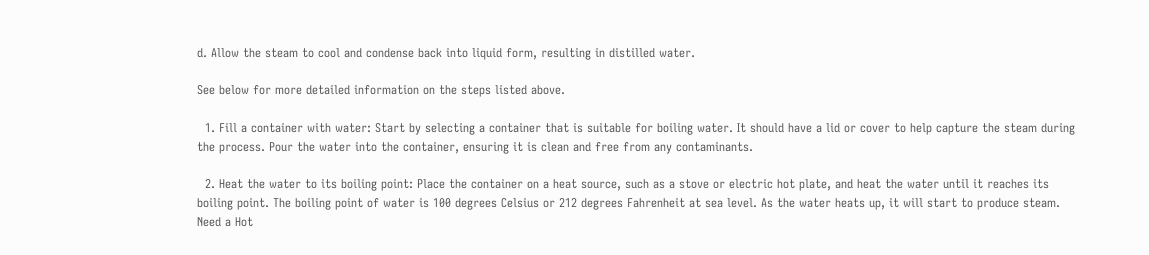d. Allow the steam to cool and condense back into liquid form, resulting in distilled water.

See below for more detailed information on the steps listed above.

  1. Fill a container with water: Start by selecting a container that is suitable for boiling water. It should have a lid or cover to help capture the steam during the process. Pour the water into the container, ensuring it is clean and free from any contaminants.

  2. Heat the water to its boiling point: Place the container on a heat source, such as a stove or electric hot plate, and heat the water until it reaches its boiling point. The boiling point of water is 100 degrees Celsius or 212 degrees Fahrenheit at sea level. As the water heats up, it will start to produce steam. Need a Hot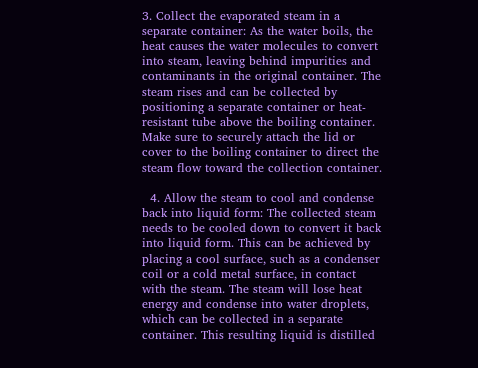3. Collect the evaporated steam in a separate container: As the water boils, the heat causes the water molecules to convert into steam, leaving behind impurities and contaminants in the original container. The steam rises and can be collected by positioning a separate container or heat-resistant tube above the boiling container. Make sure to securely attach the lid or cover to the boiling container to direct the steam flow toward the collection container.

  4. Allow the steam to cool and condense back into liquid form: The collected steam needs to be cooled down to convert it back into liquid form. This can be achieved by placing a cool surface, such as a condenser coil or a cold metal surface, in contact with the steam. The steam will lose heat energy and condense into water droplets, which can be collected in a separate container. This resulting liquid is distilled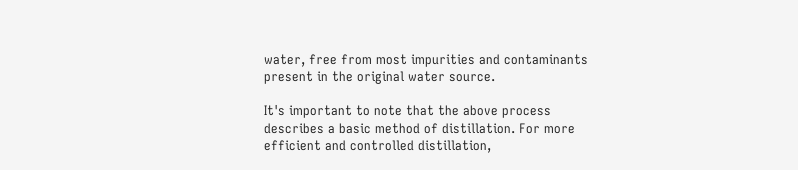water, free from most impurities and contaminants present in the original water source.

It's important to note that the above process describes a basic method of distillation. For more efficient and controlled distillation,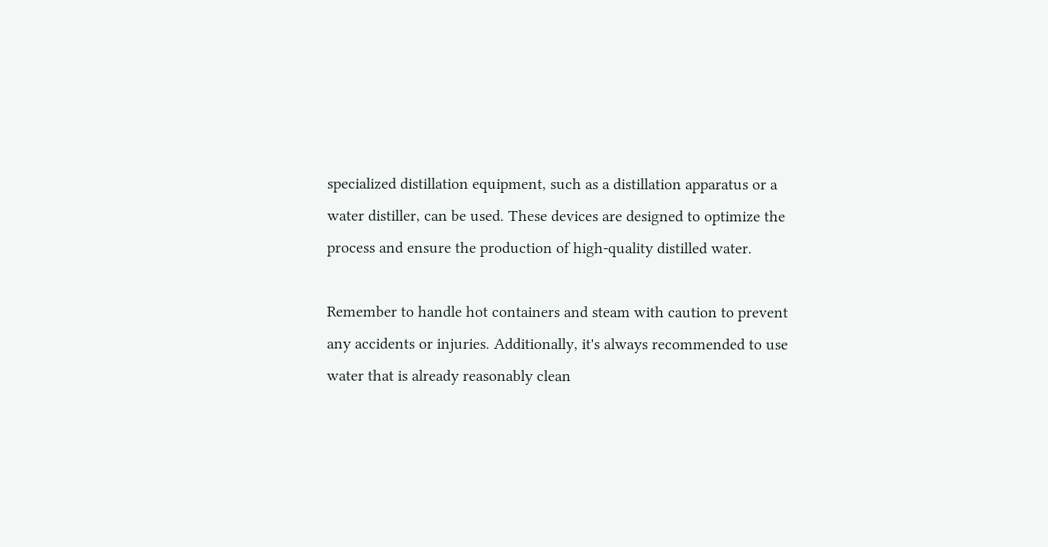specialized distillation equipment, such as a distillation apparatus or a water distiller, can be used. These devices are designed to optimize the process and ensure the production of high-quality distilled water.

Remember to handle hot containers and steam with caution to prevent any accidents or injuries. Additionally, it's always recommended to use water that is already reasonably clean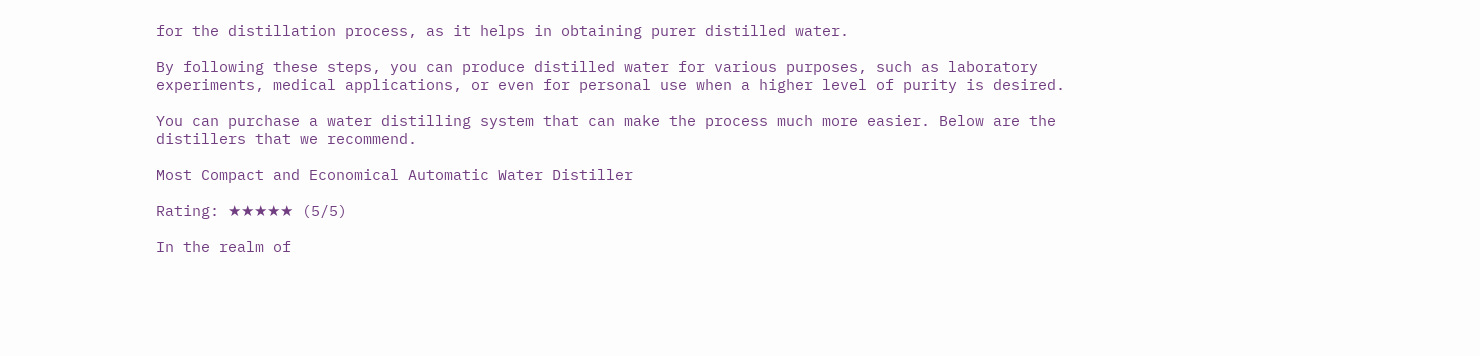for the distillation process, as it helps in obtaining purer distilled water.

By following these steps, you can produce distilled water for various purposes, such as laboratory experiments, medical applications, or even for personal use when a higher level of purity is desired.

You can purchase a water distilling system that can make the process much more easier. Below are the distillers that we recommend.

Most Compact and Economical Automatic Water Distiller

Rating: ★★★★★ (5/5)

In the realm of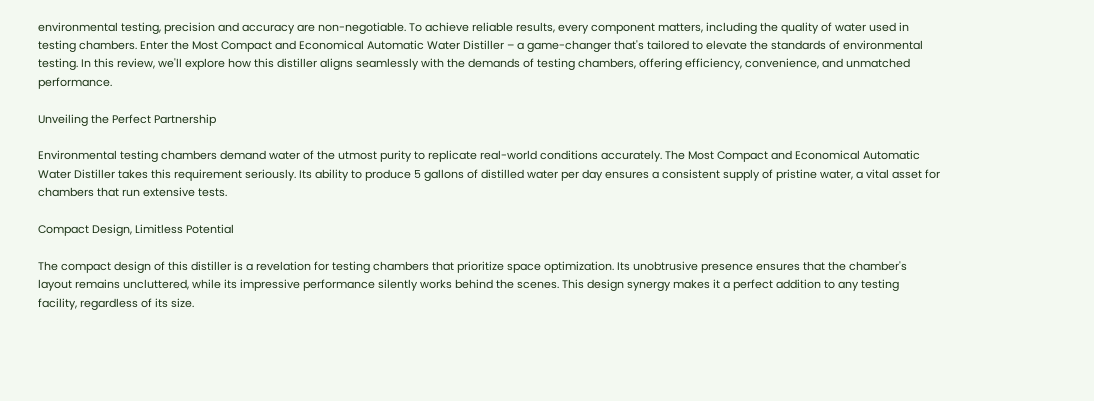environmental testing, precision and accuracy are non-negotiable. To achieve reliable results, every component matters, including the quality of water used in testing chambers. Enter the Most Compact and Economical Automatic Water Distiller – a game-changer that's tailored to elevate the standards of environmental testing. In this review, we'll explore how this distiller aligns seamlessly with the demands of testing chambers, offering efficiency, convenience, and unmatched performance.

Unveiling the Perfect Partnership

Environmental testing chambers demand water of the utmost purity to replicate real-world conditions accurately. The Most Compact and Economical Automatic Water Distiller takes this requirement seriously. Its ability to produce 5 gallons of distilled water per day ensures a consistent supply of pristine water, a vital asset for chambers that run extensive tests.

Compact Design, Limitless Potential

The compact design of this distiller is a revelation for testing chambers that prioritize space optimization. Its unobtrusive presence ensures that the chamber's layout remains uncluttered, while its impressive performance silently works behind the scenes. This design synergy makes it a perfect addition to any testing facility, regardless of its size.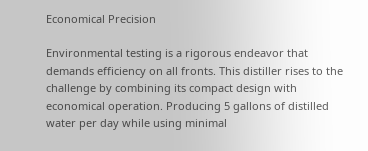Economical Precision

Environmental testing is a rigorous endeavor that demands efficiency on all fronts. This distiller rises to the challenge by combining its compact design with economical operation. Producing 5 gallons of distilled water per day while using minimal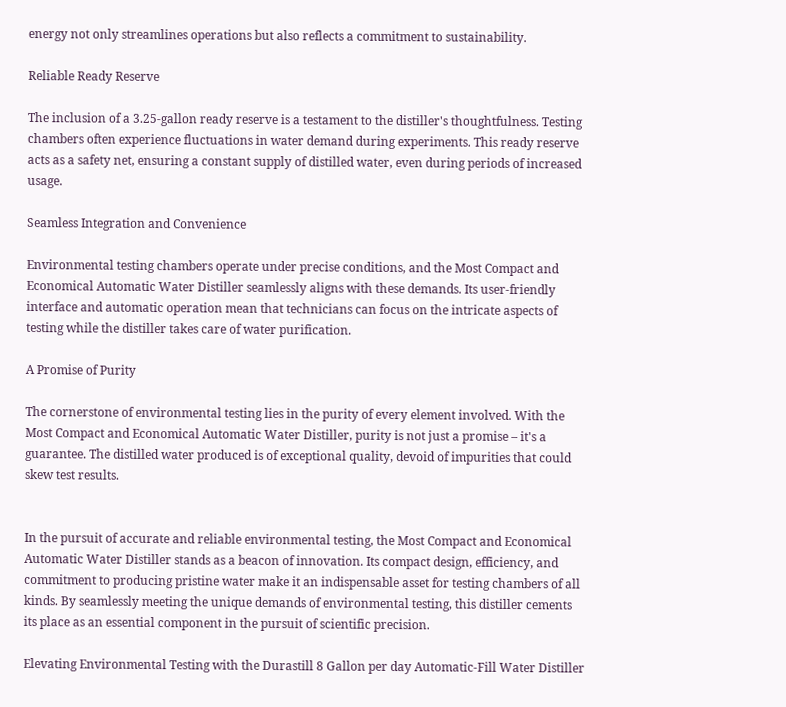energy not only streamlines operations but also reflects a commitment to sustainability.

Reliable Ready Reserve

The inclusion of a 3.25-gallon ready reserve is a testament to the distiller's thoughtfulness. Testing chambers often experience fluctuations in water demand during experiments. This ready reserve acts as a safety net, ensuring a constant supply of distilled water, even during periods of increased usage.

Seamless Integration and Convenience

Environmental testing chambers operate under precise conditions, and the Most Compact and Economical Automatic Water Distiller seamlessly aligns with these demands. Its user-friendly interface and automatic operation mean that technicians can focus on the intricate aspects of testing while the distiller takes care of water purification.

A Promise of Purity

The cornerstone of environmental testing lies in the purity of every element involved. With the Most Compact and Economical Automatic Water Distiller, purity is not just a promise – it's a guarantee. The distilled water produced is of exceptional quality, devoid of impurities that could skew test results.


In the pursuit of accurate and reliable environmental testing, the Most Compact and Economical Automatic Water Distiller stands as a beacon of innovation. Its compact design, efficiency, and commitment to producing pristine water make it an indispensable asset for testing chambers of all kinds. By seamlessly meeting the unique demands of environmental testing, this distiller cements its place as an essential component in the pursuit of scientific precision.

Elevating Environmental Testing with the Durastill 8 Gallon per day Automatic-Fill Water Distiller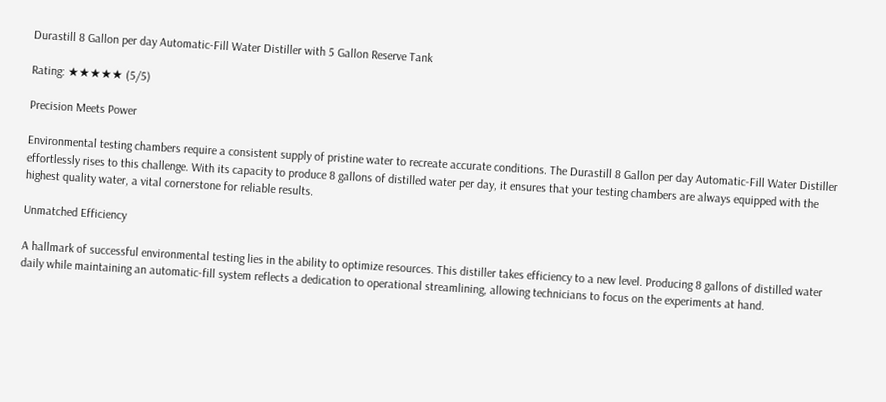Durastill 8 Gallon per day Automatic-Fill Water Distiller with 5 Gallon Reserve Tank

Rating: ★★★★★ (5/5)

Precision Meets Power

Environmental testing chambers require a consistent supply of pristine water to recreate accurate conditions. The Durastill 8 Gallon per day Automatic-Fill Water Distiller effortlessly rises to this challenge. With its capacity to produce 8 gallons of distilled water per day, it ensures that your testing chambers are always equipped with the highest quality water, a vital cornerstone for reliable results.

Unmatched Efficiency

A hallmark of successful environmental testing lies in the ability to optimize resources. This distiller takes efficiency to a new level. Producing 8 gallons of distilled water daily while maintaining an automatic-fill system reflects a dedication to operational streamlining, allowing technicians to focus on the experiments at hand.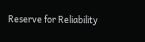Reserve for Reliability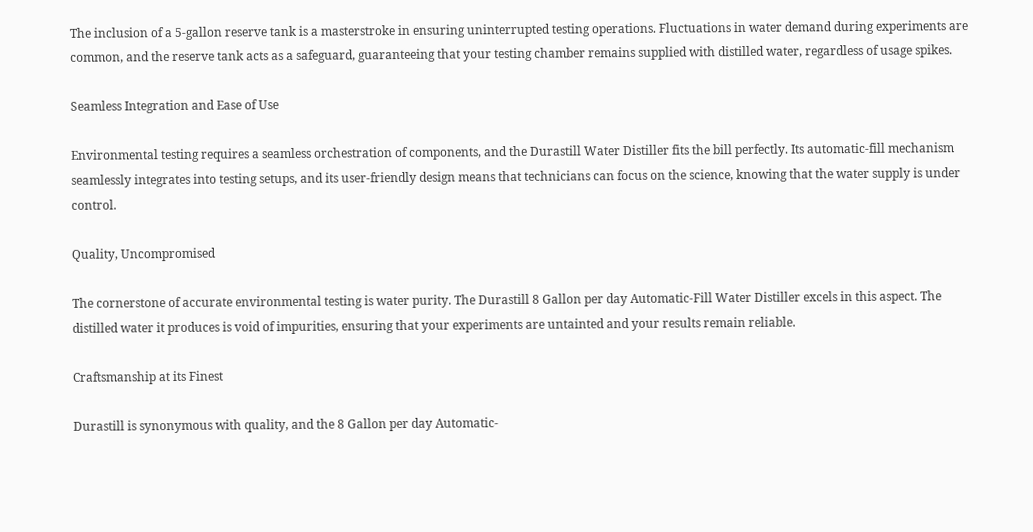The inclusion of a 5-gallon reserve tank is a masterstroke in ensuring uninterrupted testing operations. Fluctuations in water demand during experiments are common, and the reserve tank acts as a safeguard, guaranteeing that your testing chamber remains supplied with distilled water, regardless of usage spikes.

Seamless Integration and Ease of Use

Environmental testing requires a seamless orchestration of components, and the Durastill Water Distiller fits the bill perfectly. Its automatic-fill mechanism seamlessly integrates into testing setups, and its user-friendly design means that technicians can focus on the science, knowing that the water supply is under control.

Quality, Uncompromised

The cornerstone of accurate environmental testing is water purity. The Durastill 8 Gallon per day Automatic-Fill Water Distiller excels in this aspect. The distilled water it produces is void of impurities, ensuring that your experiments are untainted and your results remain reliable.

Craftsmanship at its Finest

Durastill is synonymous with quality, and the 8 Gallon per day Automatic-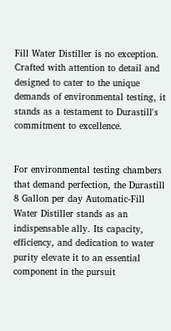Fill Water Distiller is no exception. Crafted with attention to detail and designed to cater to the unique demands of environmental testing, it stands as a testament to Durastill's commitment to excellence.


For environmental testing chambers that demand perfection, the Durastill 8 Gallon per day Automatic-Fill Water Distiller stands as an indispensable ally. Its capacity, efficiency, and dedication to water purity elevate it to an essential component in the pursuit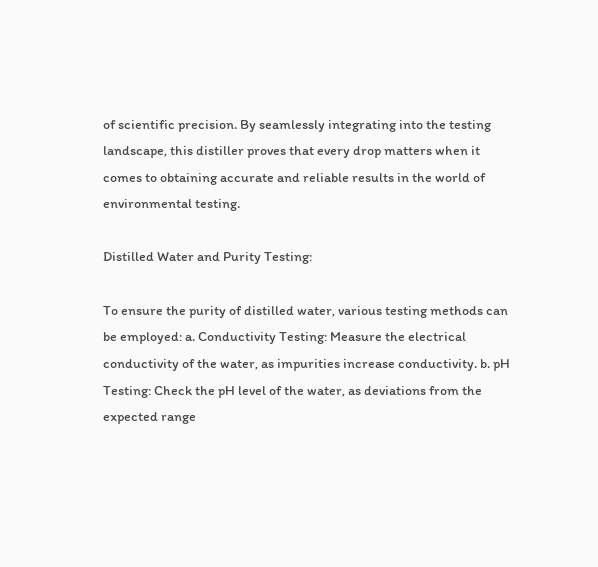of scientific precision. By seamlessly integrating into the testing landscape, this distiller proves that every drop matters when it comes to obtaining accurate and reliable results in the world of environmental testing.

Distilled Water and Purity Testing:

To ensure the purity of distilled water, various testing methods can be employed: a. Conductivity Testing: Measure the electrical conductivity of the water, as impurities increase conductivity. b. pH Testing: Check the pH level of the water, as deviations from the expected range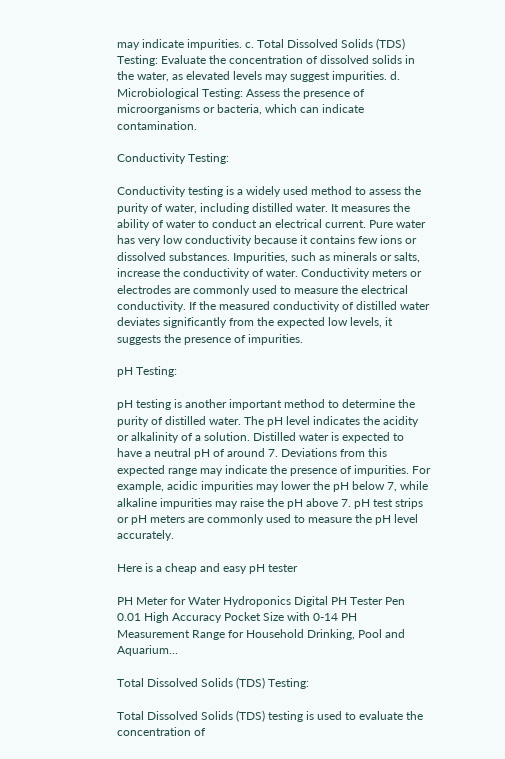may indicate impurities. c. Total Dissolved Solids (TDS) Testing: Evaluate the concentration of dissolved solids in the water, as elevated levels may suggest impurities. d. Microbiological Testing: Assess the presence of microorganisms or bacteria, which can indicate contamination.

Conductivity Testing:

Conductivity testing is a widely used method to assess the purity of water, including distilled water. It measures the ability of water to conduct an electrical current. Pure water has very low conductivity because it contains few ions or dissolved substances. Impurities, such as minerals or salts, increase the conductivity of water. Conductivity meters or electrodes are commonly used to measure the electrical conductivity. If the measured conductivity of distilled water deviates significantly from the expected low levels, it suggests the presence of impurities.

pH Testing:

pH testing is another important method to determine the purity of distilled water. The pH level indicates the acidity or alkalinity of a solution. Distilled water is expected to have a neutral pH of around 7. Deviations from this expected range may indicate the presence of impurities. For example, acidic impurities may lower the pH below 7, while alkaline impurities may raise the pH above 7. pH test strips or pH meters are commonly used to measure the pH level accurately.

Here is a cheap and easy pH tester

PH Meter for Water Hydroponics Digital PH Tester Pen 0.01 High Accuracy Pocket Size with 0-14 PH Measurement Range for Household Drinking, Pool and Aquarium...

Total Dissolved Solids (TDS) Testing:

Total Dissolved Solids (TDS) testing is used to evaluate the concentration of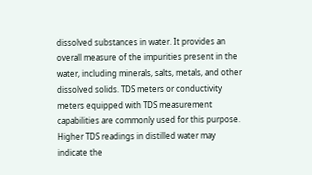dissolved substances in water. It provides an overall measure of the impurities present in the water, including minerals, salts, metals, and other dissolved solids. TDS meters or conductivity meters equipped with TDS measurement capabilities are commonly used for this purpose. Higher TDS readings in distilled water may indicate the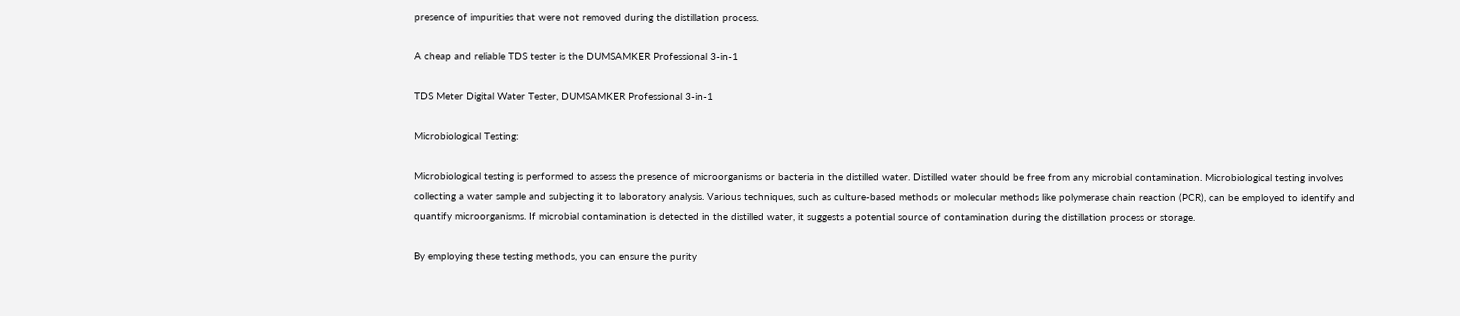presence of impurities that were not removed during the distillation process.

A cheap and reliable TDS tester is the DUMSAMKER Professional 3-in-1

TDS Meter Digital Water Tester, DUMSAMKER Professional 3-in-1

Microbiological Testing:

Microbiological testing is performed to assess the presence of microorganisms or bacteria in the distilled water. Distilled water should be free from any microbial contamination. Microbiological testing involves collecting a water sample and subjecting it to laboratory analysis. Various techniques, such as culture-based methods or molecular methods like polymerase chain reaction (PCR), can be employed to identify and quantify microorganisms. If microbial contamination is detected in the distilled water, it suggests a potential source of contamination during the distillation process or storage.

By employing these testing methods, you can ensure the purity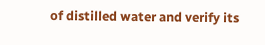of distilled water and verify its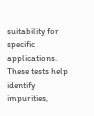suitability for specific applications. These tests help identify impurities,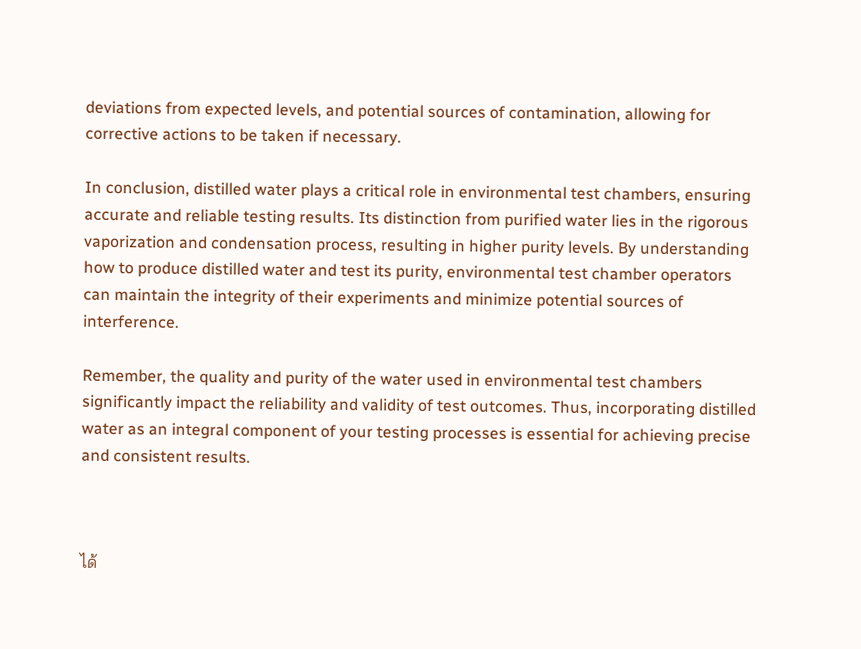deviations from expected levels, and potential sources of contamination, allowing for corrective actions to be taken if necessary.

In conclusion, distilled water plays a critical role in environmental test chambers, ensuring accurate and reliable testing results. Its distinction from purified water lies in the rigorous vaporization and condensation process, resulting in higher purity levels. By understanding how to produce distilled water and test its purity, environmental test chamber operators can maintain the integrity of their experiments and minimize potential sources of interference.

Remember, the quality and purity of the water used in environmental test chambers significantly impact the reliability and validity of test outcomes. Thus, incorporating distilled water as an integral component of your testing processes is essential for achieving precise and consistent results.



ได้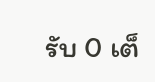รับ 0 เต็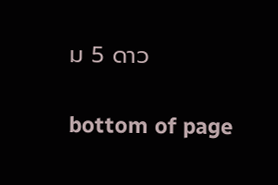ม 5 ดาว

bottom of page